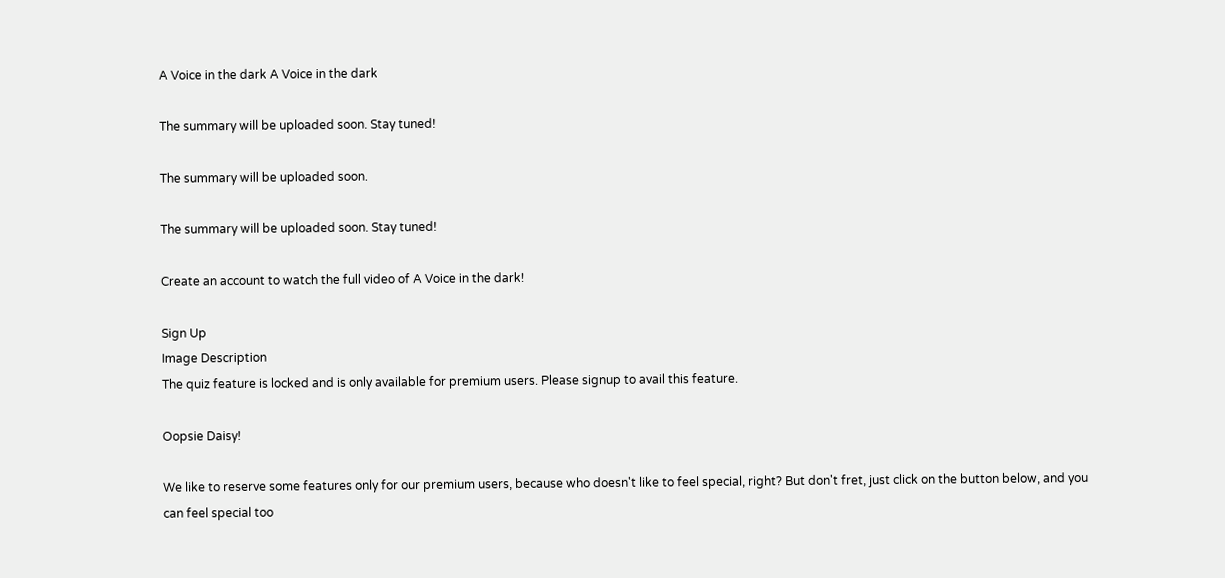A Voice in the dark A Voice in the dark

The summary will be uploaded soon. Stay tuned!

The summary will be uploaded soon.

The summary will be uploaded soon. Stay tuned!

Create an account to watch the full video of A Voice in the dark!

Sign Up
Image Description
The quiz feature is locked and is only available for premium users. Please signup to avail this feature.

Oopsie Daisy!

We like to reserve some features only for our premium users, because who doesn't like to feel special, right? But don't fret, just click on the button below, and you can feel special too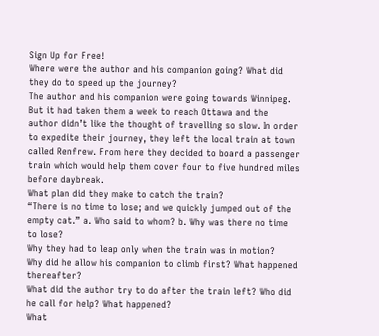Sign Up for Free!
Where were the author and his companion going? What did they do to speed up the journey?
The author and his companion were going towards Winnipeg. But it had taken them a week to reach Ottawa and the author didn’t like the thought of travelling so slow. In order to expedite their journey, they left the local train at town called Renfrew. From here they decided to board a passenger train which would help them cover four to five hundred miles before daybreak.
What plan did they make to catch the train?
“There is no time to lose; and we quickly jumped out of the empty cat.” a. Who said to whom? b. Why was there no time to lose?
Why they had to leap only when the train was in motion?
Why did he allow his companion to climb first? What happened thereafter?
What did the author try to do after the train left? Who did he call for help? What happened?
What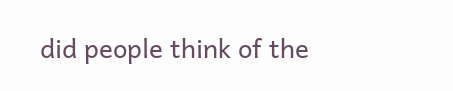did people think of the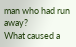man who had run away?
What caused a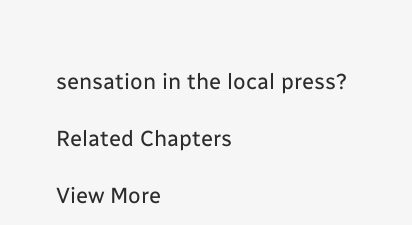sensation in the local press?

Related Chapters

View More